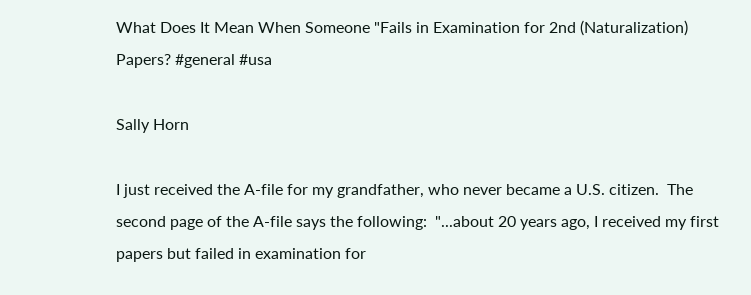What Does It Mean When Someone "Fails in Examination for 2nd (Naturalization) Papers? #general #usa

Sally Horn

I just received the A-file for my grandfather, who never became a U.S. citizen.  The second page of the A-file says the following:  "...about 20 years ago, I received my first papers but failed in examination for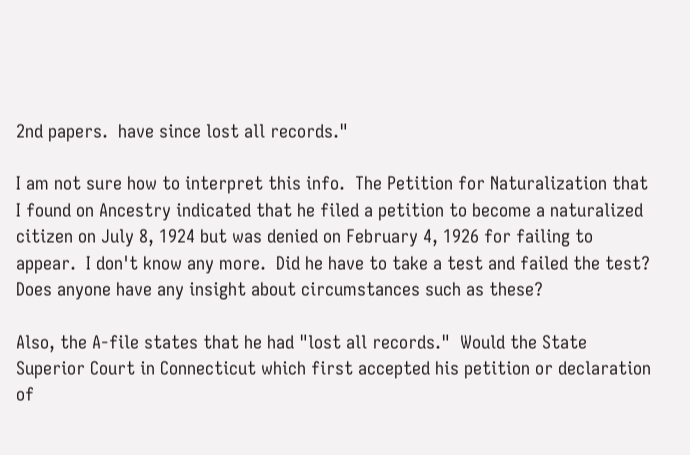2nd papers.  have since lost all records."

I am not sure how to interpret this info.  The Petition for Naturalization that I found on Ancestry indicated that he filed a petition to become a naturalized citizen on July 8, 1924 but was denied on February 4, 1926 for failing to appear.  I don't know any more.  Did he have to take a test and failed the test? Does anyone have any insight about circumstances such as these?

Also, the A-file states that he had "lost all records."  Would the State Superior Court in Connecticut which first accepted his petition or declaration of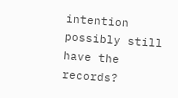intention possibly still have the records?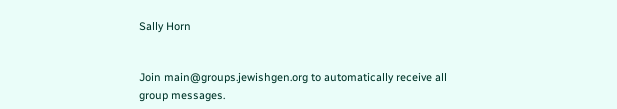Sally Horn


Join main@groups.jewishgen.org to automatically receive all group messages.